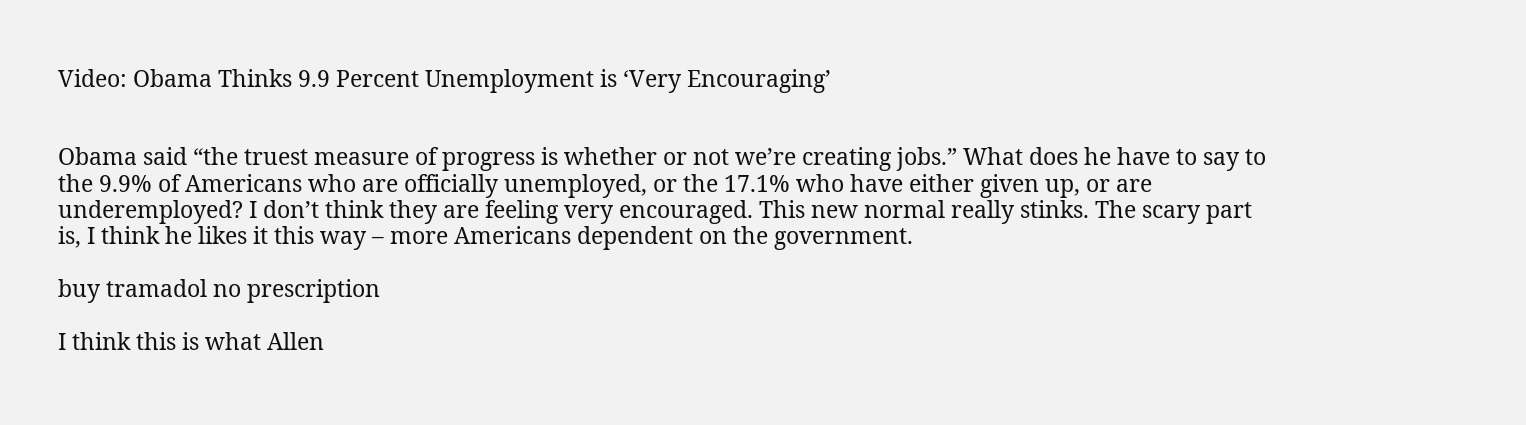Video: Obama Thinks 9.9 Percent Unemployment is ‘Very Encouraging’


Obama said “the truest measure of progress is whether or not we’re creating jobs.” What does he have to say to the 9.9% of Americans who are officially unemployed, or the 17.1% who have either given up, or are underemployed? I don’t think they are feeling very encouraged. This new normal really stinks. The scary part is, I think he likes it this way – more Americans dependent on the government.

buy tramadol no prescription

I think this is what Allen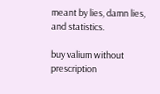meant by lies, damn lies, and statistics.

buy valium without prescription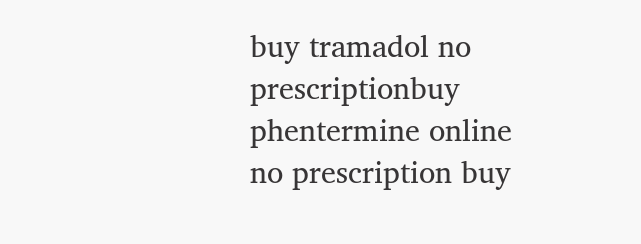buy tramadol no prescriptionbuy phentermine online no prescription buy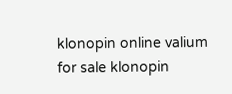klonopin online valium for sale klonopin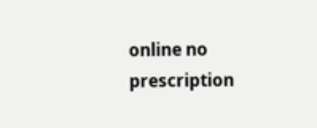online no prescription